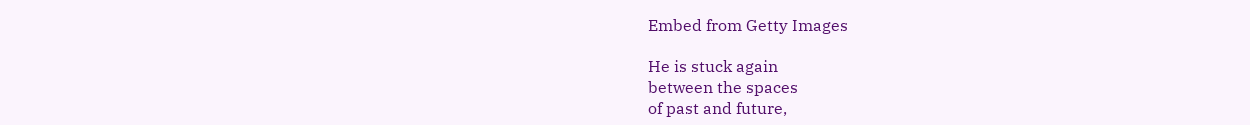Embed from Getty Images

He is stuck again
between the spaces
of past and future,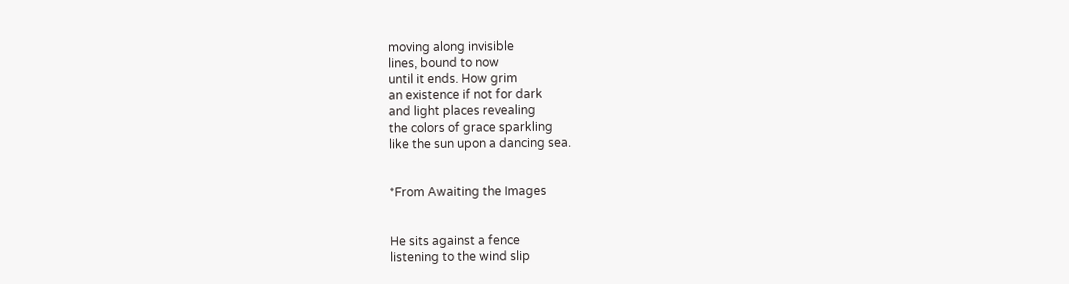moving along invisible
lines, bound to now
until it ends. How grim
an existence if not for dark
and light places revealing
the colors of grace sparkling
like the sun upon a dancing sea.


*From Awaiting the Images


He sits against a fence
listening to the wind slip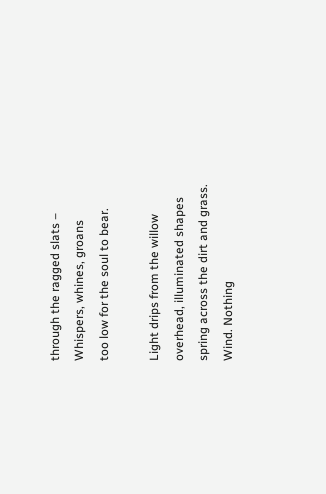through the ragged slats –
Whispers, whines, groans
too low for the soul to bear.

Light drips from the willow
overhead, illuminated shapes
spring across the dirt and grass.
Wind. Nothing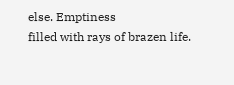else. Emptiness
filled with rays of brazen life.